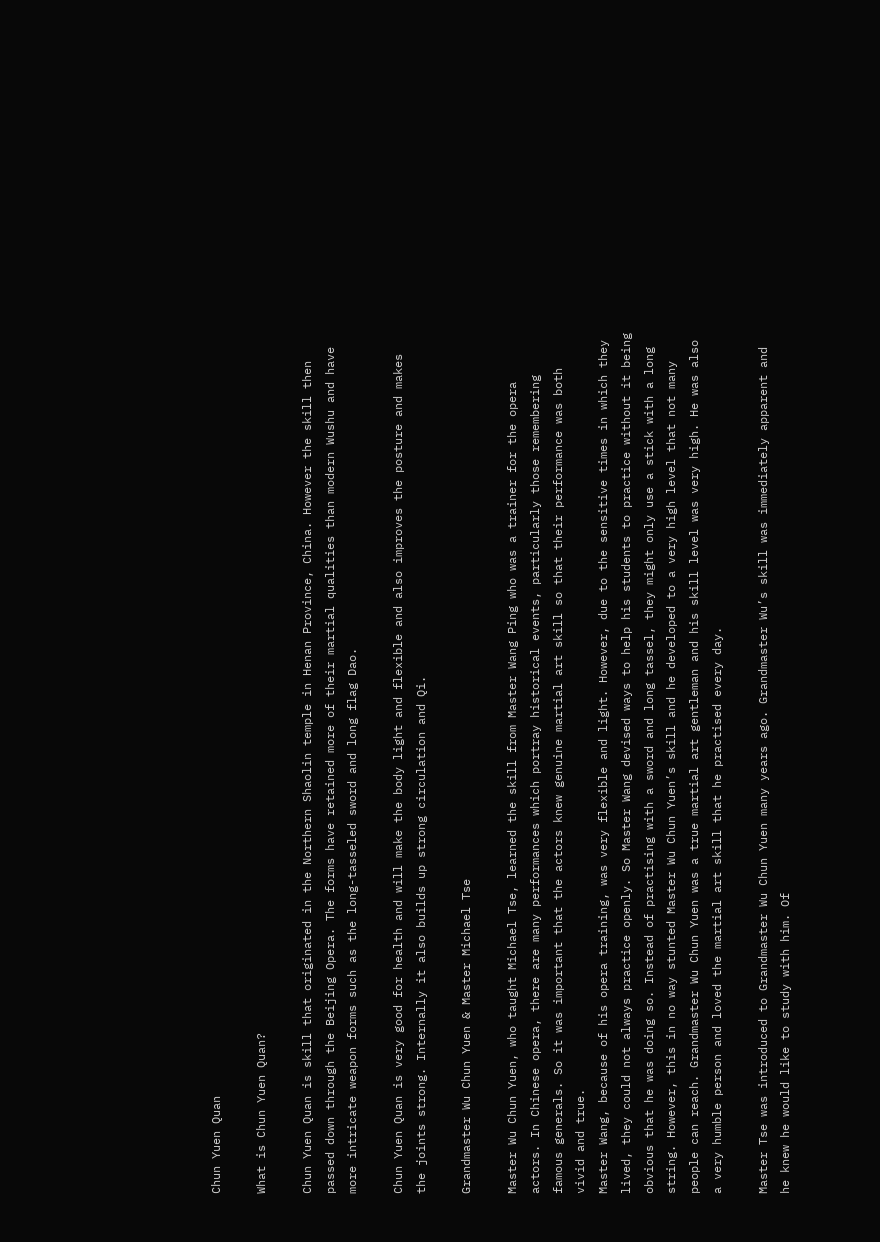Chun Yuen Quan

What is Chun Yuen Quan?

Chun Yuen Quan is skill that originated in the Northern Shaolin temple in Henan Province, China. However the skill then passed down through the Beijing Opera. The forms have retained more of their martial qualities than modern Wushu and have more intricate weapon forms such as the long-tasseled sword and long flag Dao.

Chun Yuen Quan is very good for health and will make the body light and flexible and also improves the posture and makes the joints strong. Internally it also builds up strong circulation and Qi.

Grandmaster Wu Chun Yuen & Master Michael Tse

Master Wu Chun Yuen, who taught Michael Tse, learned the skill from Master Wang Ping who was a trainer for the opera actors. In Chinese opera, there are many performances which portray historical events, particularly those remembering famous generals. So it was important that the actors knew genuine martial art skill so that their performance was both vivid and true.
Master Wang, because of his opera training, was very flexible and light. However, due to the sensitive times in which they lived, they could not always practice openly. So Master Wang devised ways to help his students to practice without it being obvious that he was doing so. Instead of practising with a sword and long tassel, they might only use a stick with a long string. However, this in no way stunted Master Wu Chun Yuen’s skill and he developed to a very high level that not many people can reach. Grandmaster Wu Chun Yuen was a true martial art gentleman and his skill level was very high. He was also a very humble person and loved the martial art skill that he practised every day.

Master Tse was introduced to Grandmaster Wu Chun Yuen many years ago. Grandmaster Wu’s skill was immediately apparent and he knew he would like to study with him. Of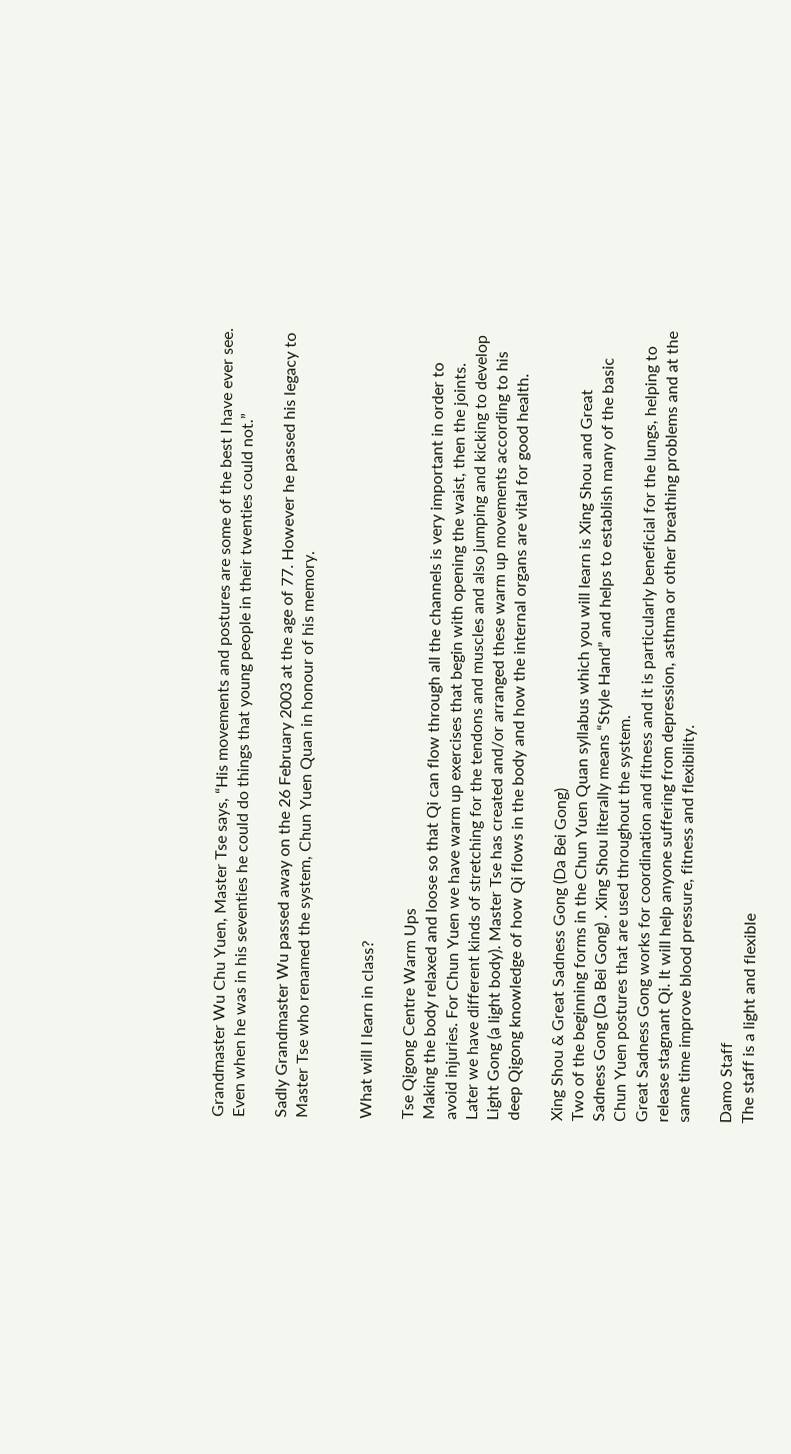Grandmaster Wu Chu Yuen, Master Tse says, “His movements and postures are some of the best I have ever see. Even when he was in his seventies he could do things that young people in their twenties could not.”

Sadly Grandmaster Wu passed away on the 26 February 2003 at the age of 77. However he passed his legacy to Master Tse who renamed the system, Chun Yuen Quan in honour of his memory.


What will I learn in class?

Tse Qigong Centre Warm Ups
Making the body relaxed and loose so that Qi can flow through all the channels is very important in order to avoid injuries. For Chun Yuen we have warm up exercises that begin with opening the waist, then the joints. Later we have different kinds of stretching for the tendons and muscles and also jumping and kicking to develop Light Gong (a light body). Master Tse has created and/or arranged these warm up movements according to his deep Qigong knowledge of how Qi flows in the body and how the internal organs are vital for good health.

Xing Shou & Great Sadness Gong (Da Bei Gong)
Two of the beginning forms in the Chun Yuen Quan syllabus which you will learn is Xing Shou and Great Sadness Gong (Da Bei Gong) . Xing Shou literally means “Style Hand” and helps to establish many of the basic Chun Yuen postures that are used throughout the system.
Great Sadness Gong works for coordination and fitness and it is particularly beneficial for the lungs, helping to release stagnant Qi. It will help anyone suffering from depression, asthma or other breathing problems and at the same time improve blood pressure, fitness and flexibility.

Damo Staff
The staff is a light and flexible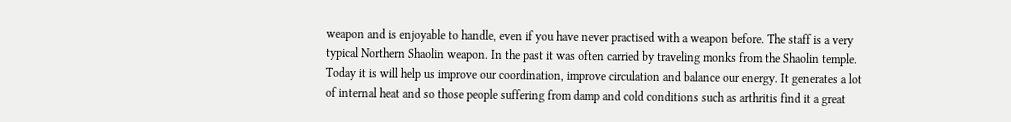weapon and is enjoyable to handle, even if you have never practised with a weapon before. The staff is a very typical Northern Shaolin weapon. In the past it was often carried by traveling monks from the Shaolin temple. Today it is will help us improve our coordination, improve circulation and balance our energy. It generates a lot of internal heat and so those people suffering from damp and cold conditions such as arthritis find it a great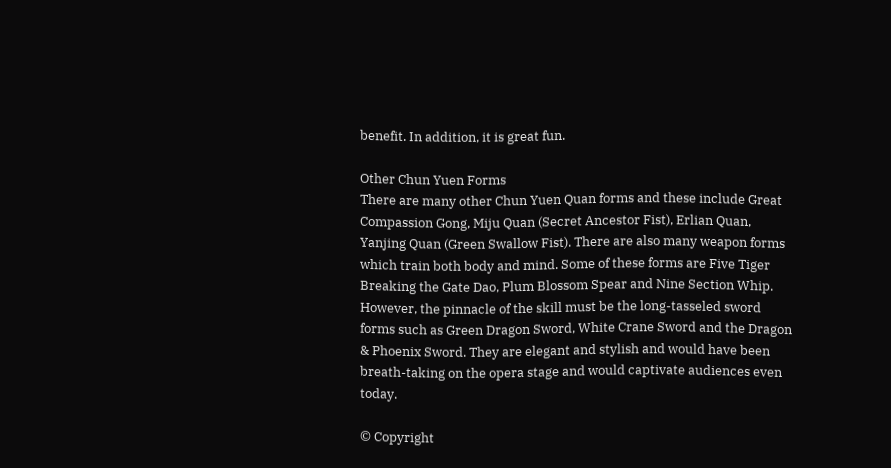benefit. In addition, it is great fun.

Other Chun Yuen Forms
There are many other Chun Yuen Quan forms and these include Great Compassion Gong, Miju Quan (Secret Ancestor Fist), Erlian Quan, Yanjing Quan (Green Swallow Fist). There are also many weapon forms which train both body and mind. Some of these forms are Five Tiger Breaking the Gate Dao, Plum Blossom Spear and Nine Section Whip. However, the pinnacle of the skill must be the long-tasseled sword forms such as Green Dragon Sword, White Crane Sword and the Dragon & Phoenix Sword. They are elegant and stylish and would have been breath-taking on the opera stage and would captivate audiences even today.

© Copyright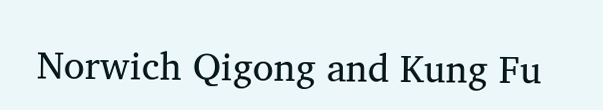Norwich Qigong and Kung Fu